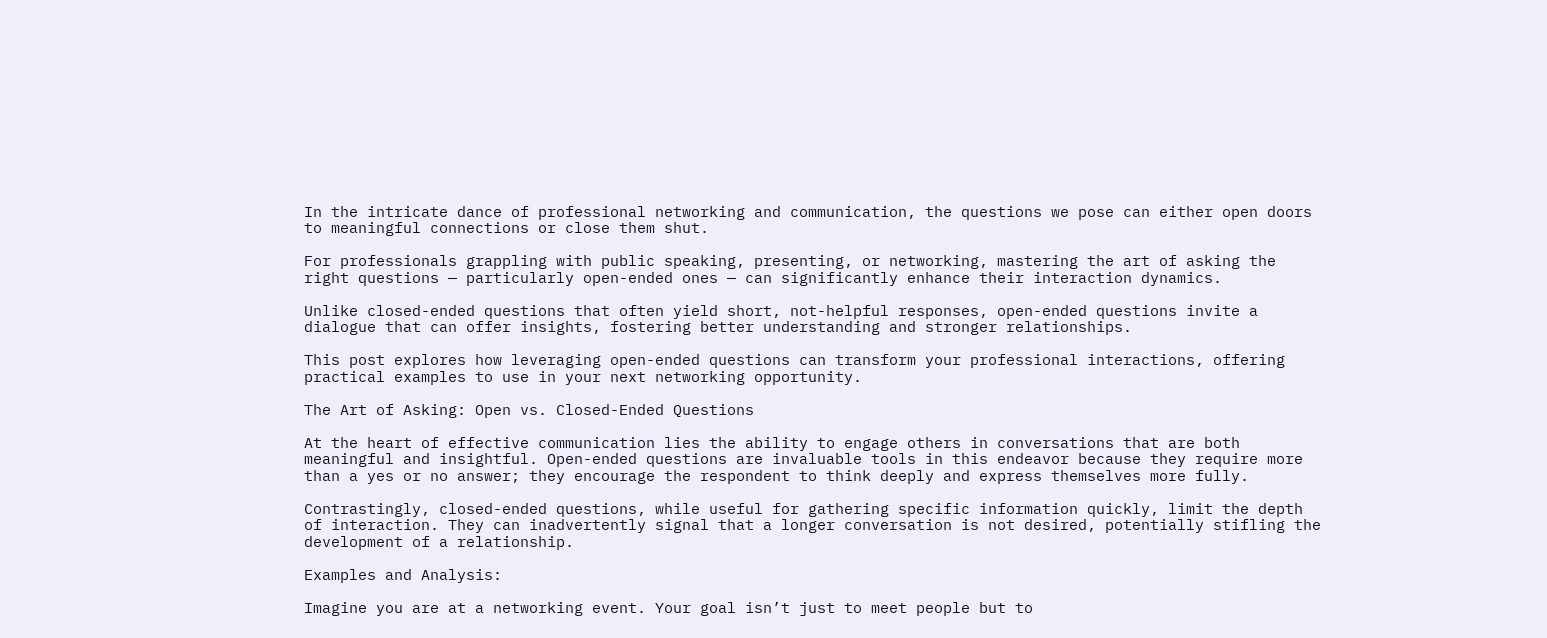In the intricate dance of professional networking and communication, the questions we pose can either open doors to meaningful connections or close them shut.

For professionals grappling with public speaking, presenting, or networking, mastering the art of asking the right questions — particularly open-ended ones — can significantly enhance their interaction dynamics.

Unlike closed-ended questions that often yield short, not-helpful responses, open-ended questions invite a dialogue that can offer insights, fostering better understanding and stronger relationships.

This post explores how leveraging open-ended questions can transform your professional interactions, offering practical examples to use in your next networking opportunity.

The Art of Asking: Open vs. Closed-Ended Questions

At the heart of effective communication lies the ability to engage others in conversations that are both meaningful and insightful. Open-ended questions are invaluable tools in this endeavor because they require more than a yes or no answer; they encourage the respondent to think deeply and express themselves more fully.

Contrastingly, closed-ended questions, while useful for gathering specific information quickly, limit the depth of interaction. They can inadvertently signal that a longer conversation is not desired, potentially stifling the development of a relationship.

Examples and Analysis:

Imagine you are at a networking event. Your goal isn’t just to meet people but to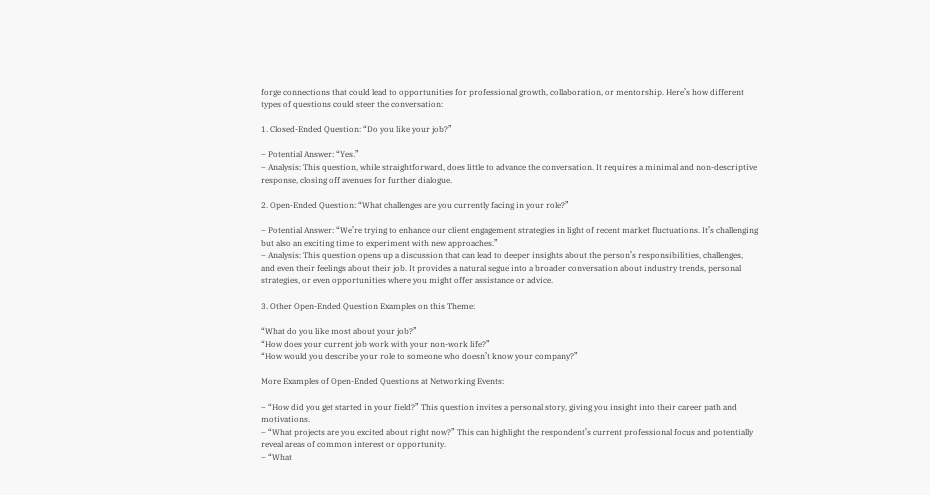forge connections that could lead to opportunities for professional growth, collaboration, or mentorship. Here’s how different types of questions could steer the conversation:

1. Closed-Ended Question: “Do you like your job?”

– Potential Answer: “Yes.”
– Analysis: This question, while straightforward, does little to advance the conversation. It requires a minimal and non-descriptive response, closing off avenues for further dialogue.

2. Open-Ended Question: “What challenges are you currently facing in your role?”

– Potential Answer: “We’re trying to enhance our client engagement strategies in light of recent market fluctuations. It’s challenging but also an exciting time to experiment with new approaches.”
– Analysis: This question opens up a discussion that can lead to deeper insights about the person’s responsibilities, challenges, and even their feelings about their job. It provides a natural segue into a broader conversation about industry trends, personal strategies, or even opportunities where you might offer assistance or advice.

3. Other Open-Ended Question Examples on this Theme:

“What do you like most about your job?”
“How does your current job work with your non-work life?”
“How would you describe your role to someone who doesn’t know your company?”

More Examples of Open-Ended Questions at Networking Events:

– “How did you get started in your field?” This question invites a personal story, giving you insight into their career path and motivations.
– “What projects are you excited about right now?” This can highlight the respondent’s current professional focus and potentially reveal areas of common interest or opportunity.
– “What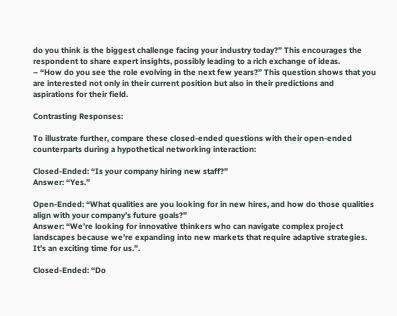do you think is the biggest challenge facing your industry today?” This encourages the respondent to share expert insights, possibly leading to a rich exchange of ideas.
– “How do you see the role evolving in the next few years?” This question shows that you are interested not only in their current position but also in their predictions and aspirations for their field.

Contrasting Responses:

To illustrate further, compare these closed-ended questions with their open-ended counterparts during a hypothetical networking interaction:

Closed-Ended: “Is your company hiring new staff?”
Answer: “Yes.”

Open-Ended: “What qualities are you looking for in new hires, and how do those qualities align with your company’s future goals?”
Answer: “We’re looking for innovative thinkers who can navigate complex project landscapes because we’re expanding into new markets that require adaptive strategies. It’s an exciting time for us.”.

Closed-Ended: “Do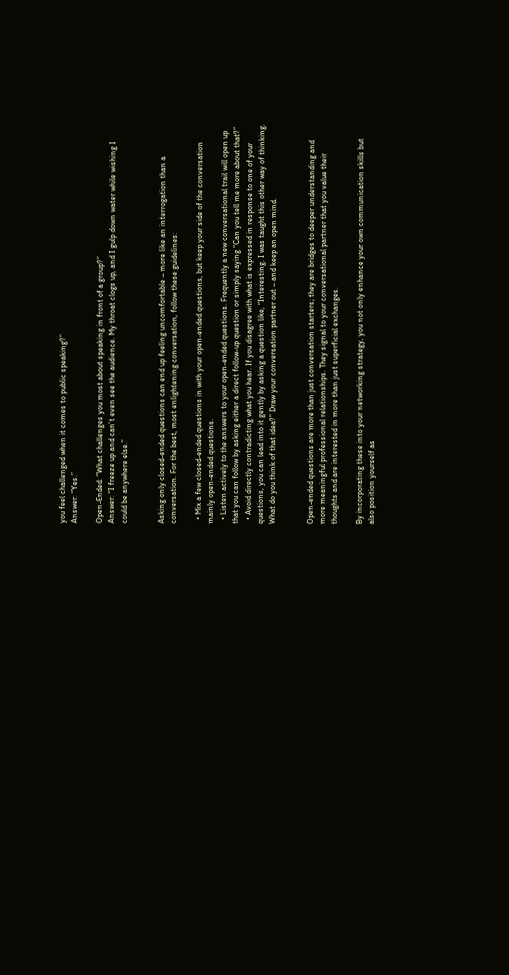you feel challenged when it comes to public speaking?”
Answer: “Yes.”

Open-Ended: “What challenges you most about speaking in front of a group?”
Answer: “I freeze up and can’t even see the audience. My throat clogs up, and I gulp down water while wishing I could be anywhere else.”


Asking only closed-ended questions can end up feeling uncomfortable – more like an interrogation than a conversation. For the best, most enlightening conversation, follow these guidelines:

  • Mix a few closed-ended questions in with your open-ended questions, but keep your side of the conversation mainly open-ended questions.
  • Listen actively to the answers to your open-ended questions. Frequently a new conversational trail will open up that you can follow by asking either a direct follow-up question or simply saying “Can you tell me more about that?”
  • Avoid directly contradicting what you hear. If you disagree with what is expressed in response to one of your questions, you can lead into it gently by asking a question like, “Interesting. I was taught this other way of thinking. What do you think of that idea?” Draw your conversation partner out – and keep an open mind.


Open-ended questions are more than just conversation starters; they are bridges to deeper understanding and more meaningful professional relationships. They signal to your conversational partner that you value their thoughts and are interested in more than just superficial exchanges.

By incorporating these into your networking strategy, you not only enhance your own communication skills but also position yourself as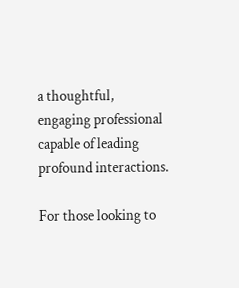a thoughtful, engaging professional capable of leading profound interactions.

For those looking to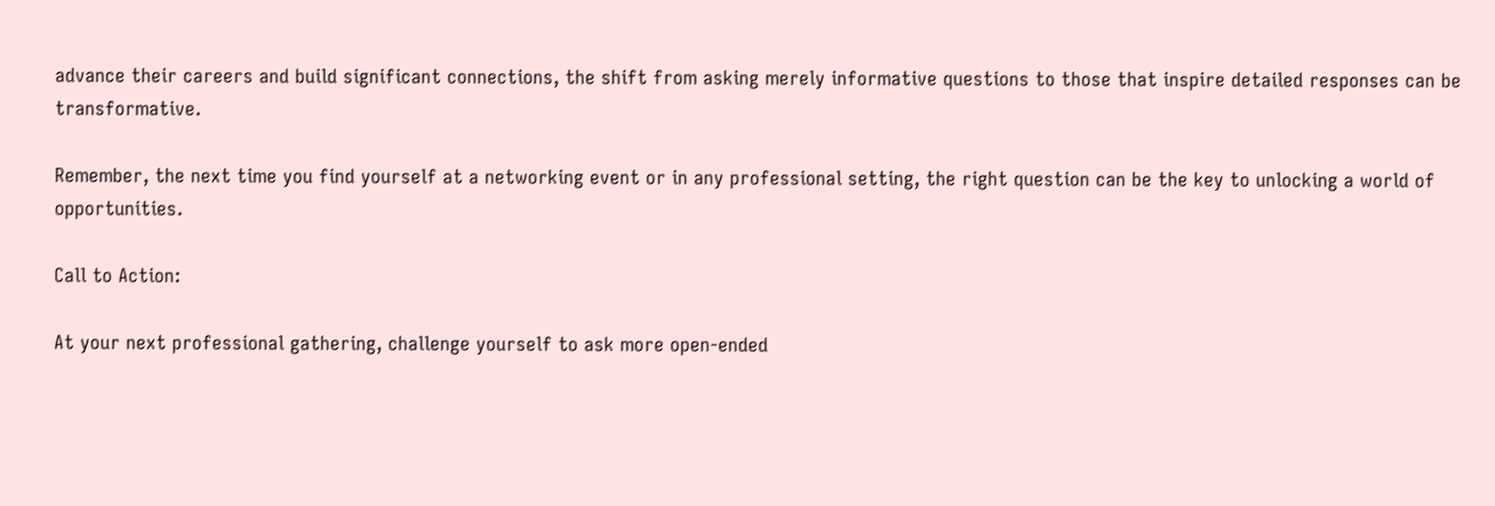advance their careers and build significant connections, the shift from asking merely informative questions to those that inspire detailed responses can be transformative.

Remember, the next time you find yourself at a networking event or in any professional setting, the right question can be the key to unlocking a world of opportunities.

Call to Action:

At your next professional gathering, challenge yourself to ask more open-ended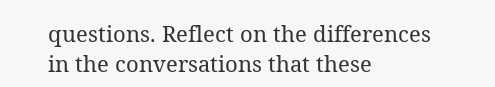questions. Reflect on the differences in the conversations that these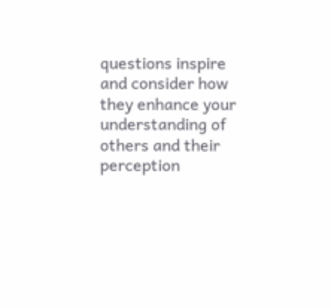questions inspire and consider how they enhance your understanding of others and their perception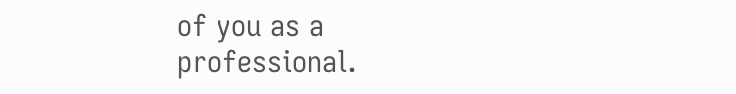of you as a professional.